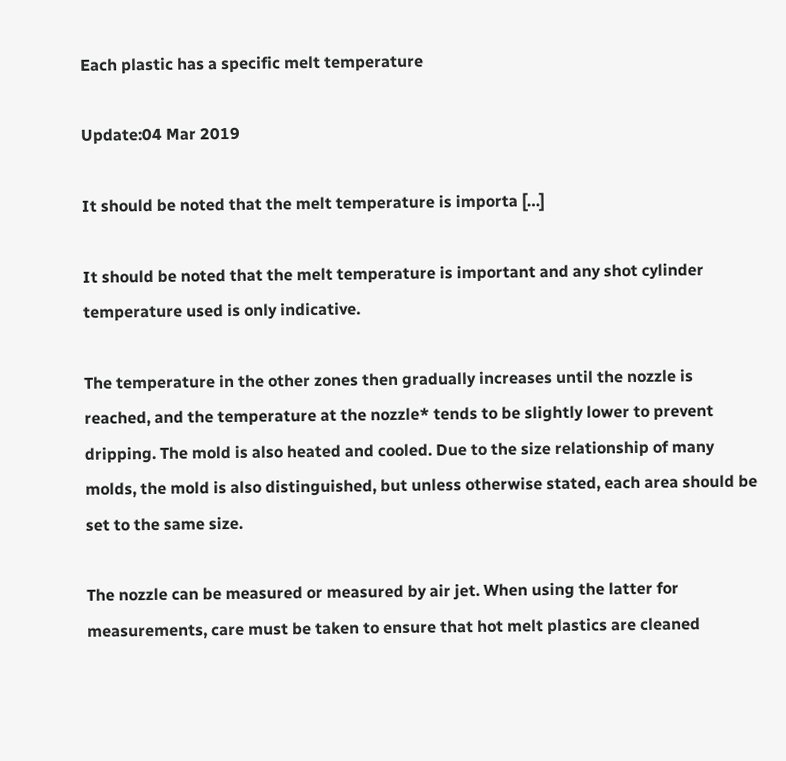Each plastic has a specific melt temperature

Update:04 Mar 2019

It should be noted that the melt temperature is importa […]

It should be noted that the melt temperature is important and any shot cylinder temperature used is only indicative.

The temperature in the other zones then gradually increases until the nozzle is reached, and the temperature at the nozzle* tends to be slightly lower to prevent dripping. The mold is also heated and cooled. Due to the size relationship of many molds, the mold is also distinguished, but unless otherwise stated, each area should be set to the same size.

The nozzle can be measured or measured by air jet. When using the latter for measurements, care must be taken to ensure that hot melt plastics are cleaned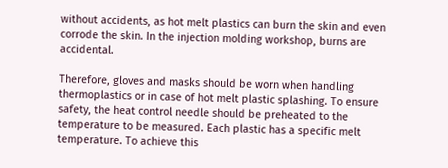without accidents, as hot melt plastics can burn the skin and even corrode the skin. In the injection molding workshop, burns are accidental.

Therefore, gloves and masks should be worn when handling thermoplastics or in case of hot melt plastic splashing. To ensure safety, the heat control needle should be preheated to the temperature to be measured. Each plastic has a specific melt temperature. To achieve this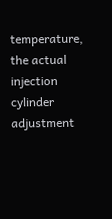temperature, the actual injection cylinder adjustment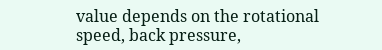value depends on the rotational speed, back pressure,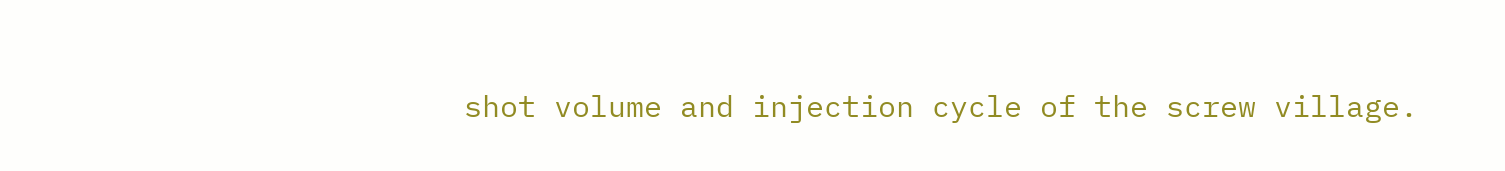shot volume and injection cycle of the screw village.